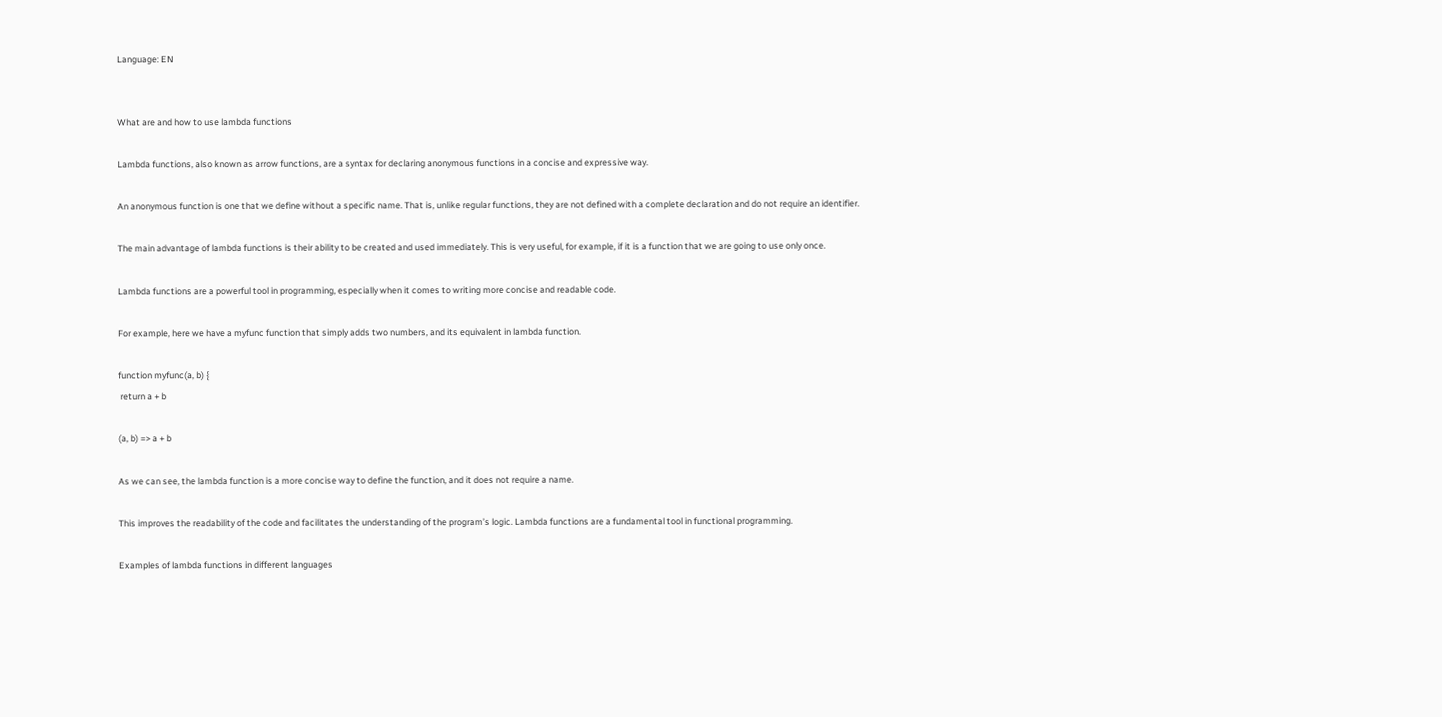Language: EN


What are and how to use lambda functions

Lambda functions, also known as arrow functions, are a syntax for declaring anonymous functions in a concise and expressive way.

An anonymous function is one that we define without a specific name. That is, unlike regular functions, they are not defined with a complete declaration and do not require an identifier.

The main advantage of lambda functions is their ability to be created and used immediately. This is very useful, for example, if it is a function that we are going to use only once.

Lambda functions are a powerful tool in programming, especially when it comes to writing more concise and readable code.

For example, here we have a myfunc function that simply adds two numbers, and its equivalent in lambda function.

function myfunc(a, b) {
 return a + b

(a, b) => a + b

As we can see, the lambda function is a more concise way to define the function, and it does not require a name.

This improves the readability of the code and facilitates the understanding of the program’s logic. Lambda functions are a fundamental tool in functional programming.

Examples of lambda functions in different languages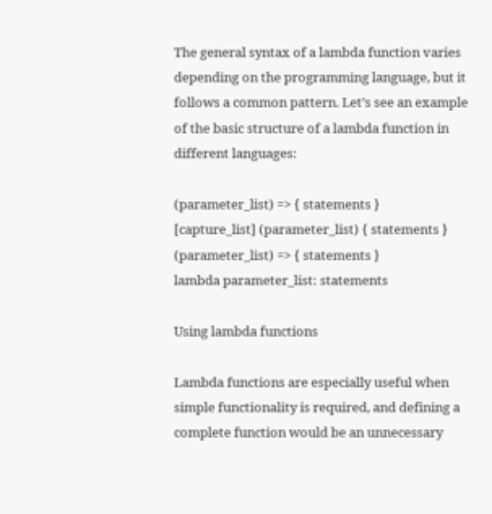The general syntax of a lambda function varies depending on the programming language, but it follows a common pattern. Let’s see an example of the basic structure of a lambda function in different languages:

(parameter_list) => { statements }
[capture_list] (parameter_list) { statements }
(parameter_list) => { statements }
lambda parameter_list: statements

Using lambda functions

Lambda functions are especially useful when simple functionality is required, and defining a complete function would be an unnecessary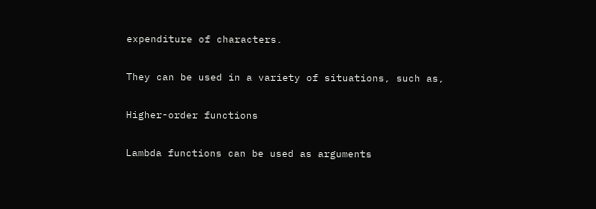expenditure of characters.

They can be used in a variety of situations, such as,

Higher-order functions

Lambda functions can be used as arguments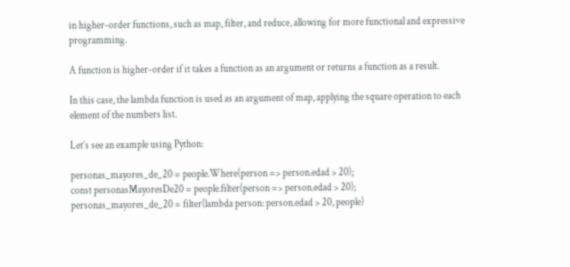in higher-order functions, such as map, filter, and reduce, allowing for more functional and expressive programming.

A function is higher-order if it takes a function as an argument or returns a function as a result.

In this case, the lambda function is used as an argument of map, applying the square operation to each element of the numbers list.

Let’s see an example using Python:

personas_mayores_de_20 = people.Where(person => person.edad > 20);
const personasMayoresDe20 = people.filter(person => person.edad > 20);
personas_mayores_de_20 = filter(lambda person: person.edad > 20, people)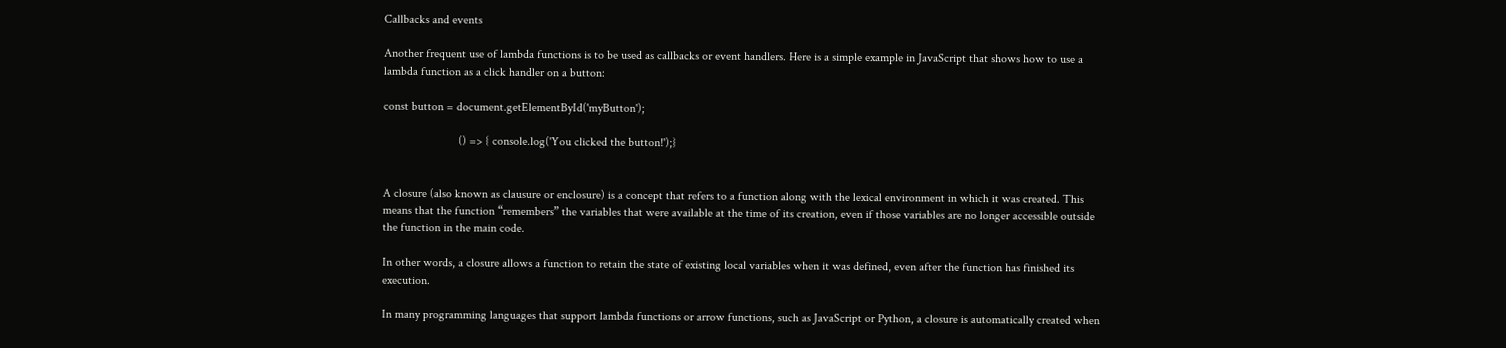Callbacks and events

Another frequent use of lambda functions is to be used as callbacks or event handlers. Here is a simple example in JavaScript that shows how to use a lambda function as a click handler on a button:

const button = document.getElementById('myButton');

                         () => { console.log('You clicked the button!');}


A closure (also known as clausure or enclosure) is a concept that refers to a function along with the lexical environment in which it was created. This means that the function “remembers” the variables that were available at the time of its creation, even if those variables are no longer accessible outside the function in the main code.

In other words, a closure allows a function to retain the state of existing local variables when it was defined, even after the function has finished its execution.

In many programming languages that support lambda functions or arrow functions, such as JavaScript or Python, a closure is automatically created when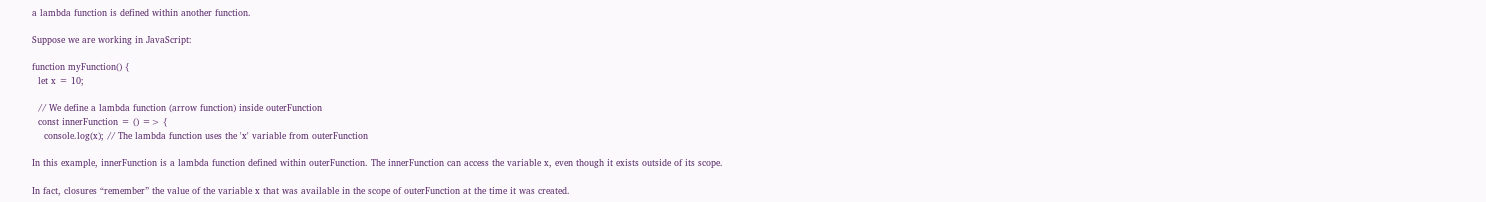a lambda function is defined within another function.

Suppose we are working in JavaScript:

function myFunction() {
  let x = 10;

  // We define a lambda function (arrow function) inside outerFunction
  const innerFunction = () => {
    console.log(x); // The lambda function uses the 'x' variable from outerFunction

In this example, innerFunction is a lambda function defined within outerFunction. The innerFunction can access the variable x, even though it exists outside of its scope.

In fact, closures “remember” the value of the variable x that was available in the scope of outerFunction at the time it was created.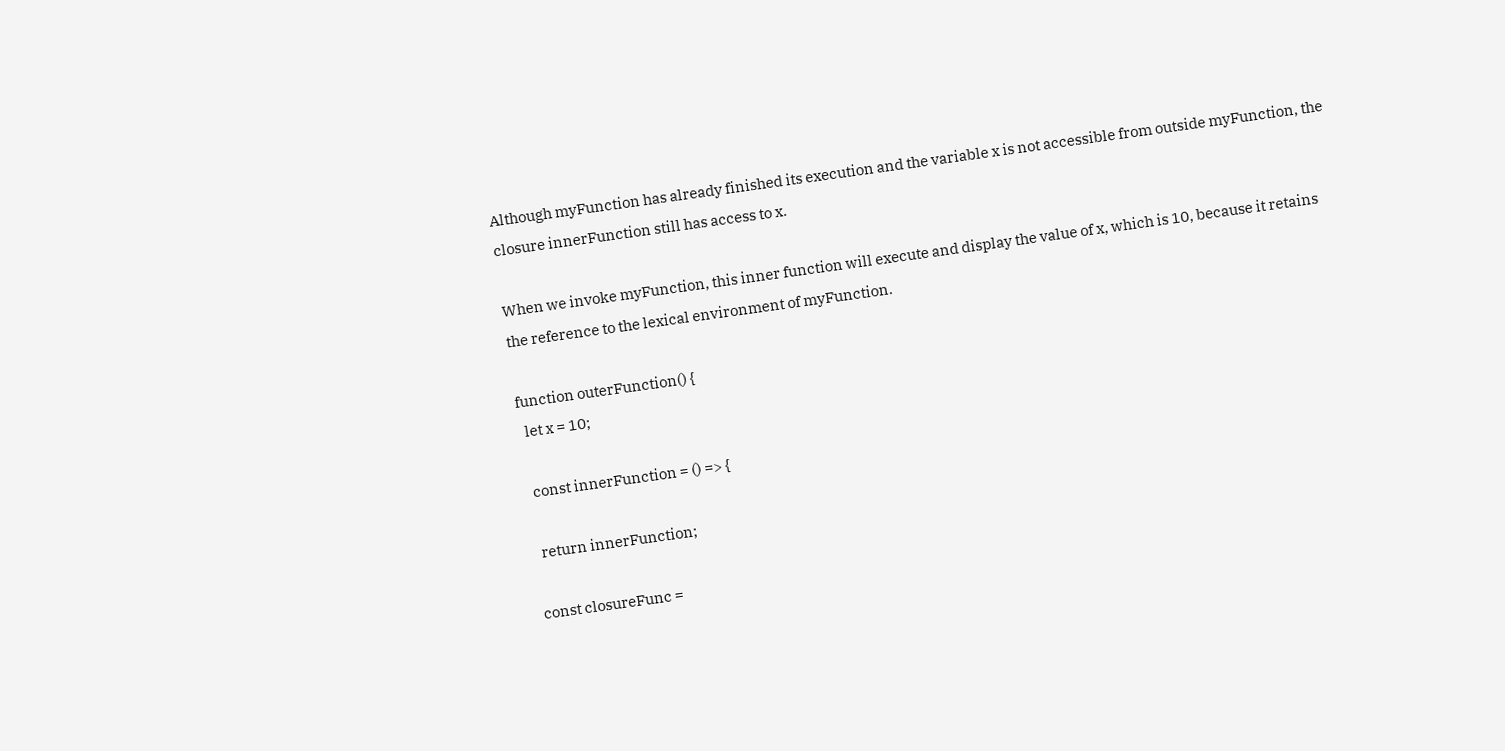Although myFunction has already finished its execution and the variable x is not accessible from outside myFunction, the closure innerFunction still has access to x.

When we invoke myFunction, this inner function will execute and display the value of x, which is 10, because it retains the reference to the lexical environment of myFunction.

function outerFunction() {
  let x = 10;

  const innerFunction = () => {

  return innerFunction;

const closureFunc =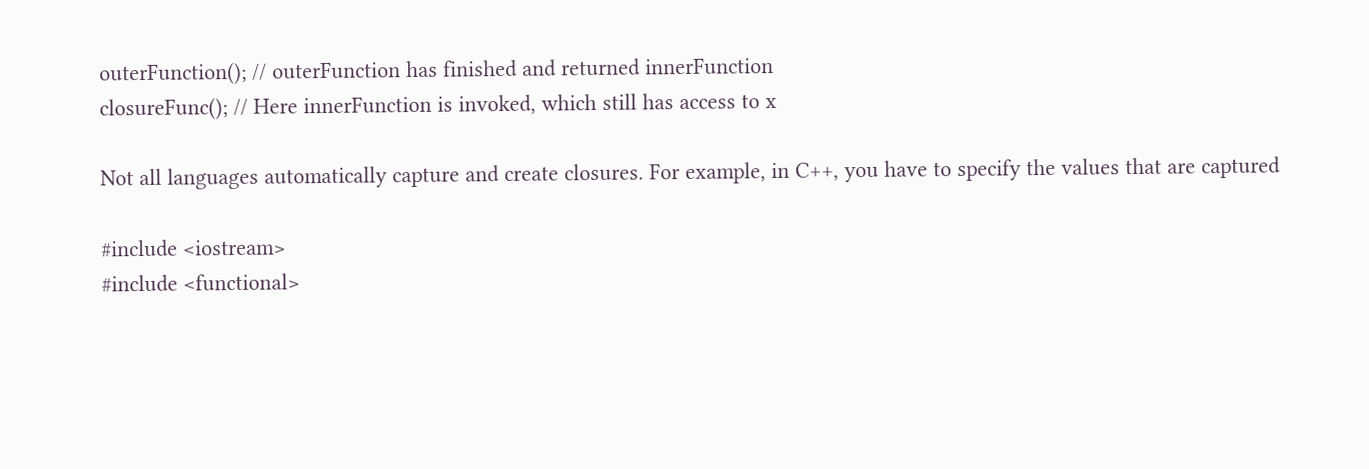outerFunction(); // outerFunction has finished and returned innerFunction
closureFunc(); // Here innerFunction is invoked, which still has access to x

Not all languages automatically capture and create closures. For example, in C++, you have to specify the values that are captured

#include <iostream>
#include <functional>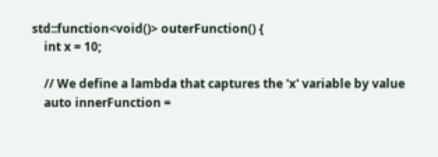std::function<void()> outerFunction() {
    int x = 10;

    // We define a lambda that captures the 'x' variable by value
    auto innerFunction =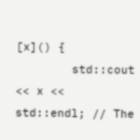[x]() {
        std::cout << x << std::endl; // The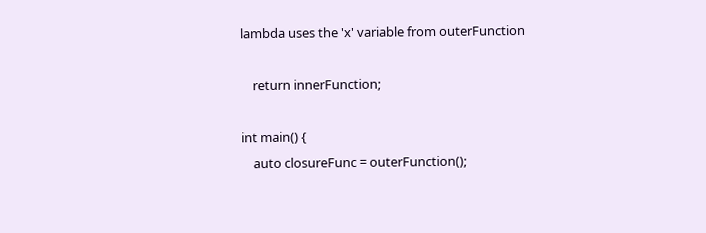lambda uses the 'x' variable from outerFunction

    return innerFunction;

int main() {
    auto closureFunc = outerFunction();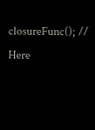closureFunc(); // Here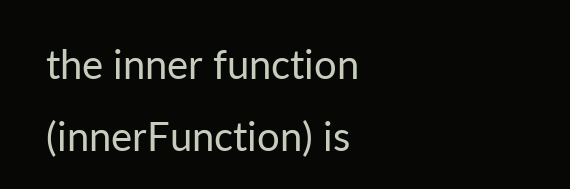the inner function (innerFunction) is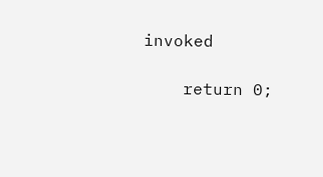invoked

    return 0;